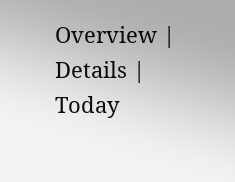Overview | Details | Today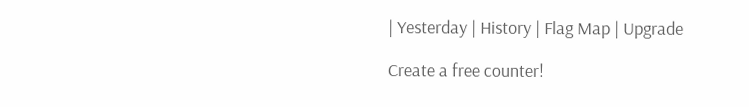| Yesterday | History | Flag Map | Upgrade

Create a free counter!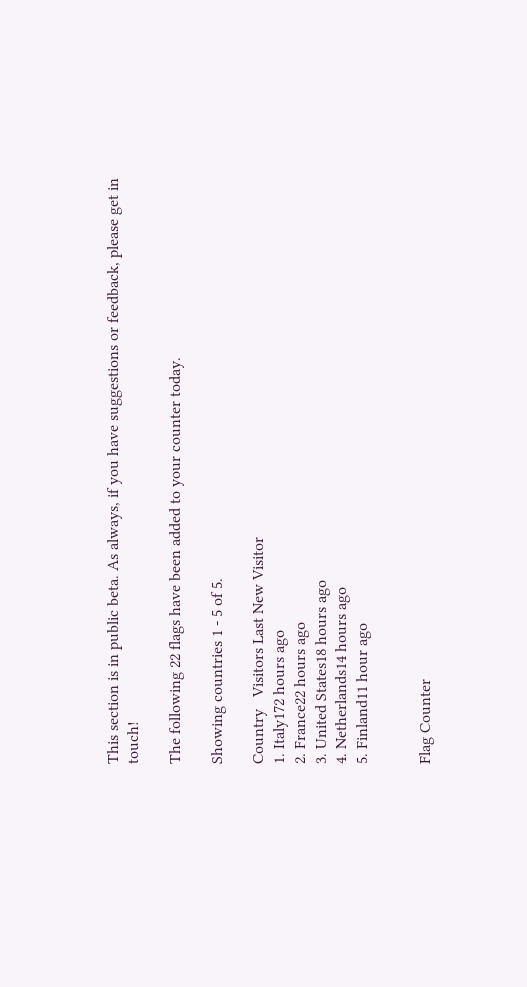This section is in public beta. As always, if you have suggestions or feedback, please get in touch!

The following 22 flags have been added to your counter today.

Showing countries 1 - 5 of 5.

Country   Visitors Last New Visitor
1. Italy172 hours ago
2. France22 hours ago
3. United States18 hours ago
4. Netherlands14 hours ago
5. Finland11 hour ago


Flag Counter